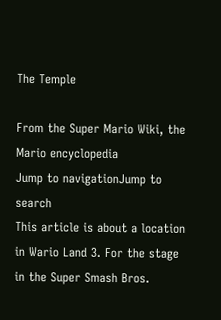The Temple

From the Super Mario Wiki, the Mario encyclopedia
Jump to navigationJump to search
This article is about a location in Wario Land 3. For the stage in the Super Smash Bros.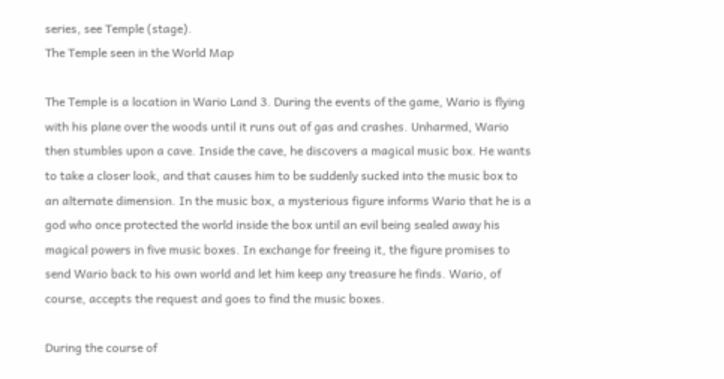series, see Temple (stage).
The Temple seen in the World Map

The Temple is a location in Wario Land 3. During the events of the game, Wario is flying with his plane over the woods until it runs out of gas and crashes. Unharmed, Wario then stumbles upon a cave. Inside the cave, he discovers a magical music box. He wants to take a closer look, and that causes him to be suddenly sucked into the music box to an alternate dimension. In the music box, a mysterious figure informs Wario that he is a god who once protected the world inside the box until an evil being sealed away his magical powers in five music boxes. In exchange for freeing it, the figure promises to send Wario back to his own world and let him keep any treasure he finds. Wario, of course, accepts the request and goes to find the music boxes.

During the course of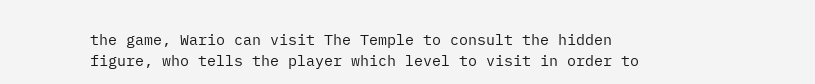the game, Wario can visit The Temple to consult the hidden figure, who tells the player which level to visit in order to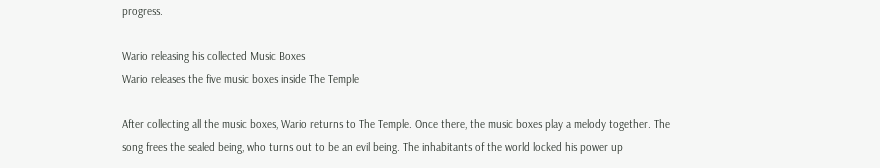progress.

Wario releasing his collected Music Boxes
Wario releases the five music boxes inside The Temple

After collecting all the music boxes, Wario returns to The Temple. Once there, the music boxes play a melody together. The song frees the sealed being, who turns out to be an evil being. The inhabitants of the world locked his power up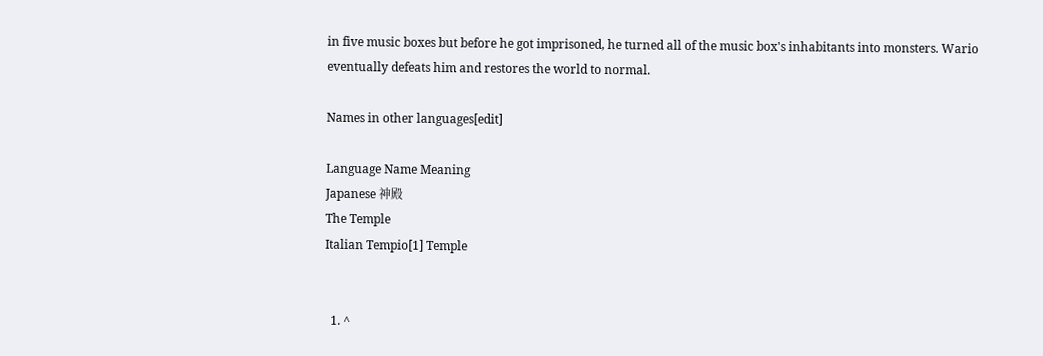in five music boxes but before he got imprisoned, he turned all of the music box's inhabitants into monsters. Wario eventually defeats him and restores the world to normal.

Names in other languages[edit]

Language Name Meaning
Japanese 神殿
The Temple
Italian Tempio[1] Temple


  1. ^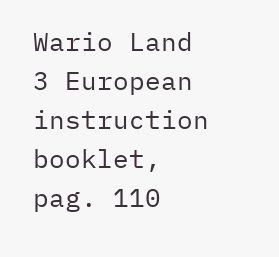Wario Land 3 European instruction booklet, pag. 110